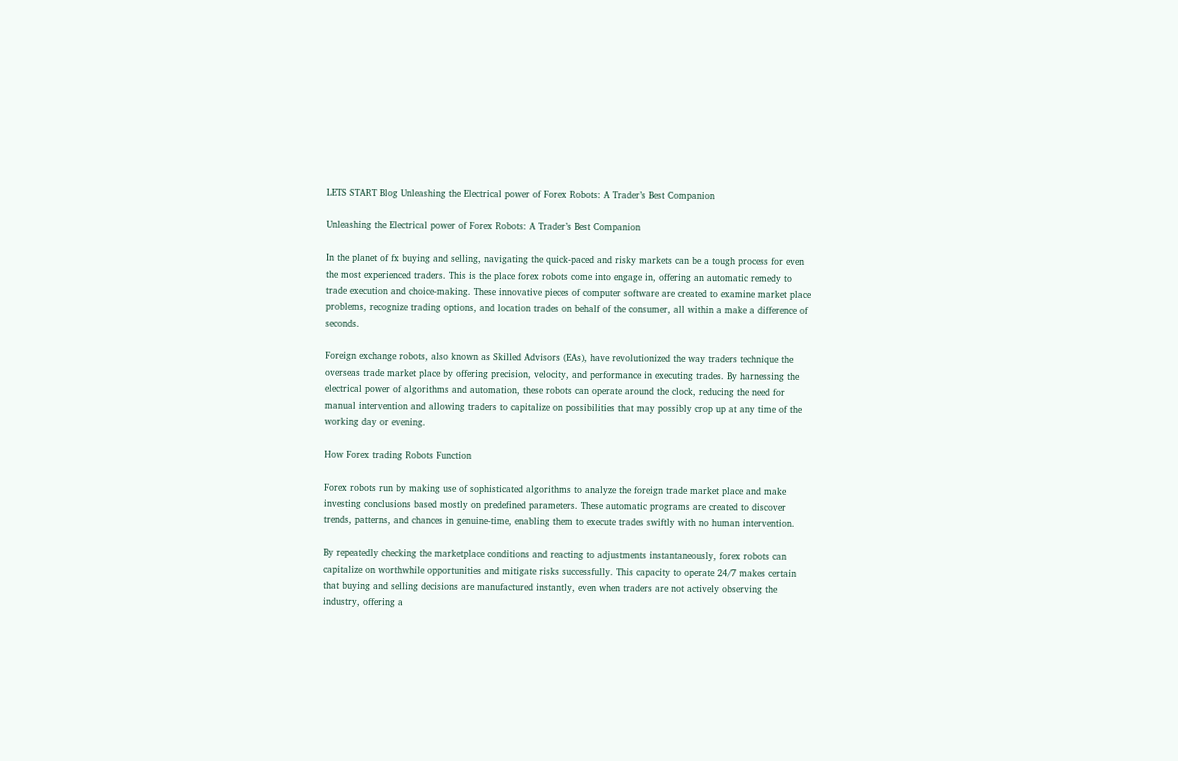LETS START Blog Unleashing the Electrical power of Forex Robots: A Trader’s Best Companion

Unleashing the Electrical power of Forex Robots: A Trader’s Best Companion

In the planet of fx buying and selling, navigating the quick-paced and risky markets can be a tough process for even the most experienced traders. This is the place forex robots come into engage in, offering an automatic remedy to trade execution and choice-making. These innovative pieces of computer software are created to examine market place problems, recognize trading options, and location trades on behalf of the consumer, all within a make a difference of seconds.

Foreign exchange robots, also known as Skilled Advisors (EAs), have revolutionized the way traders technique the overseas trade market place by offering precision, velocity, and performance in executing trades. By harnessing the electrical power of algorithms and automation, these robots can operate around the clock, reducing the need for manual intervention and allowing traders to capitalize on possibilities that may possibly crop up at any time of the working day or evening.

How Forex trading Robots Function

Forex robots run by making use of sophisticated algorithms to analyze the foreign trade market place and make investing conclusions based mostly on predefined parameters. These automatic programs are created to discover trends, patterns, and chances in genuine-time, enabling them to execute trades swiftly with no human intervention.

By repeatedly checking the marketplace conditions and reacting to adjustments instantaneously, forex robots can capitalize on worthwhile opportunities and mitigate risks successfully. This capacity to operate 24/7 makes certain that buying and selling decisions are manufactured instantly, even when traders are not actively observing the industry, offering a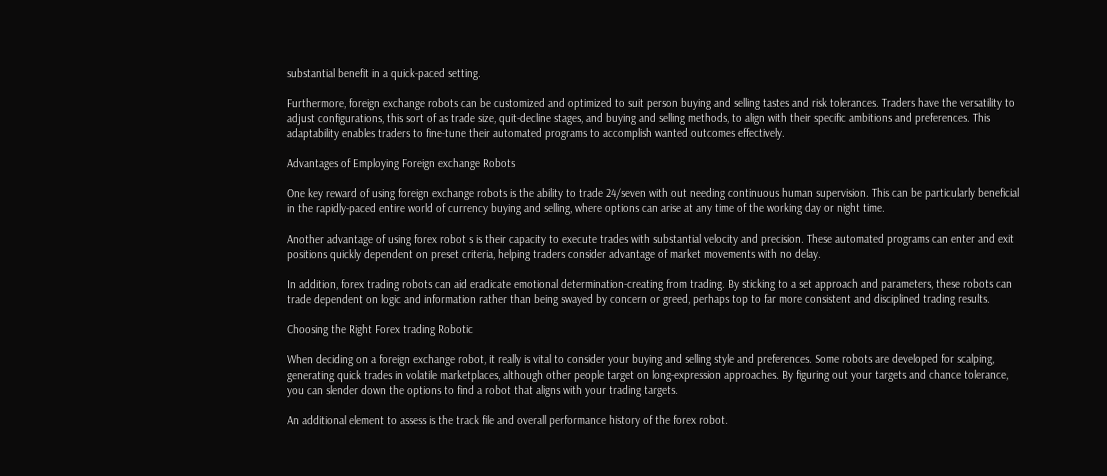substantial benefit in a quick-paced setting.

Furthermore, foreign exchange robots can be customized and optimized to suit person buying and selling tastes and risk tolerances. Traders have the versatility to adjust configurations, this sort of as trade size, quit-decline stages, and buying and selling methods, to align with their specific ambitions and preferences. This adaptability enables traders to fine-tune their automated programs to accomplish wanted outcomes effectively.

Advantages of Employing Foreign exchange Robots

One key reward of using foreign exchange robots is the ability to trade 24/seven with out needing continuous human supervision. This can be particularly beneficial in the rapidly-paced entire world of currency buying and selling, where options can arise at any time of the working day or night time.

Another advantage of using forex robot s is their capacity to execute trades with substantial velocity and precision. These automated programs can enter and exit positions quickly dependent on preset criteria, helping traders consider advantage of market movements with no delay.

In addition, forex trading robots can aid eradicate emotional determination-creating from trading. By sticking to a set approach and parameters, these robots can trade dependent on logic and information rather than being swayed by concern or greed, perhaps top to far more consistent and disciplined trading results.

Choosing the Right Forex trading Robotic

When deciding on a foreign exchange robot, it really is vital to consider your buying and selling style and preferences. Some robots are developed for scalping, generating quick trades in volatile marketplaces, although other people target on long-expression approaches. By figuring out your targets and chance tolerance, you can slender down the options to find a robot that aligns with your trading targets.

An additional element to assess is the track file and overall performance history of the forex robot.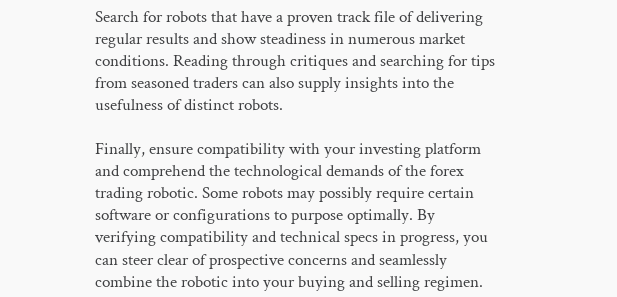Search for robots that have a proven track file of delivering regular results and show steadiness in numerous market conditions. Reading through critiques and searching for tips from seasoned traders can also supply insights into the usefulness of distinct robots.

Finally, ensure compatibility with your investing platform and comprehend the technological demands of the forex trading robotic. Some robots may possibly require certain software or configurations to purpose optimally. By verifying compatibility and technical specs in progress, you can steer clear of prospective concerns and seamlessly combine the robotic into your buying and selling regimen.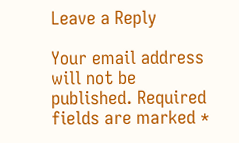Leave a Reply

Your email address will not be published. Required fields are marked *